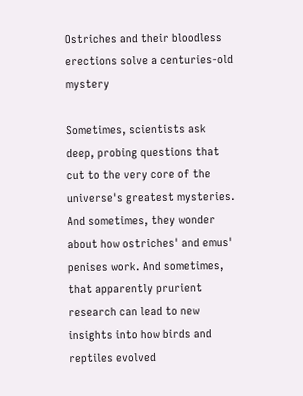Ostriches and their bloodless erections solve a centuries-old mystery

Sometimes, scientists ask deep, probing questions that cut to the very core of the universe's greatest mysteries. And sometimes, they wonder about how ostriches' and emus' penises work. And sometimes, that apparently prurient research can lead to new insights into how birds and reptiles evolved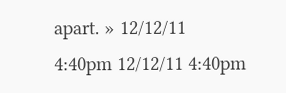apart. » 12/12/11 4:40pm 12/12/11 4:40pm